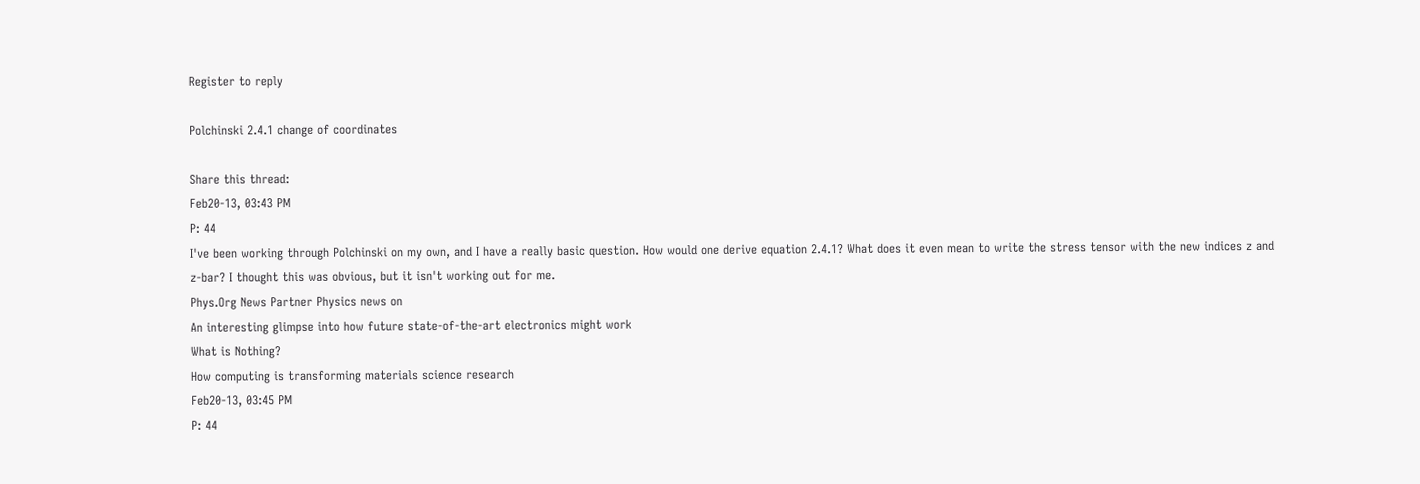Register to reply

Polchinski 2.4.1 change of coordinates

Share this thread:
Feb20-13, 03:43 PM
P: 44
I've been working through Polchinski on my own, and I have a really basic question. How would one derive equation 2.4.1? What does it even mean to write the stress tensor with the new indices z and z-bar? I thought this was obvious, but it isn't working out for me.
Phys.Org News Partner Physics news on
An interesting glimpse into how future state-of-the-art electronics might work
What is Nothing?
How computing is transforming materials science research
Feb20-13, 03:45 PM
P: 44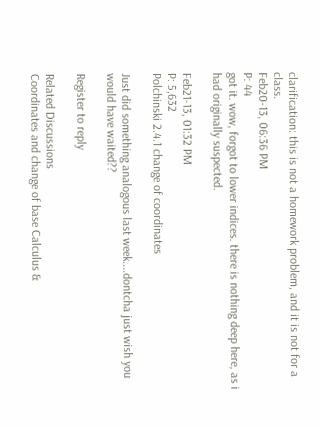clarification: this is not a homework problem, and it is not for a class.
Feb20-13, 06:36 PM
P: 44
got it. wow, forgot to lower indices. there is nothing deep here, as i had originally suspected.

Feb21-13, 01:32 PM
P: 5,632
Polchinski 2.4.1 change of coordinates

Just did something analogous last week....dontcha just wish you would have waited??

Register to reply

Related Discussions
Coordinates and change of base Calculus &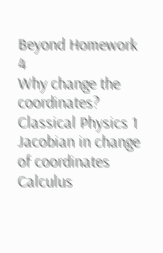Beyond Homework 4
Why change the coordinates? Classical Physics 1
Jacobian in change of coordinates Calculus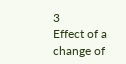3
Effect of a change of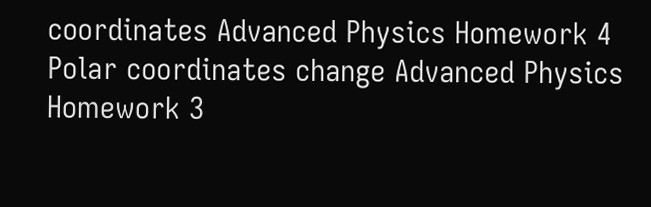coordinates Advanced Physics Homework 4
Polar coordinates change Advanced Physics Homework 3